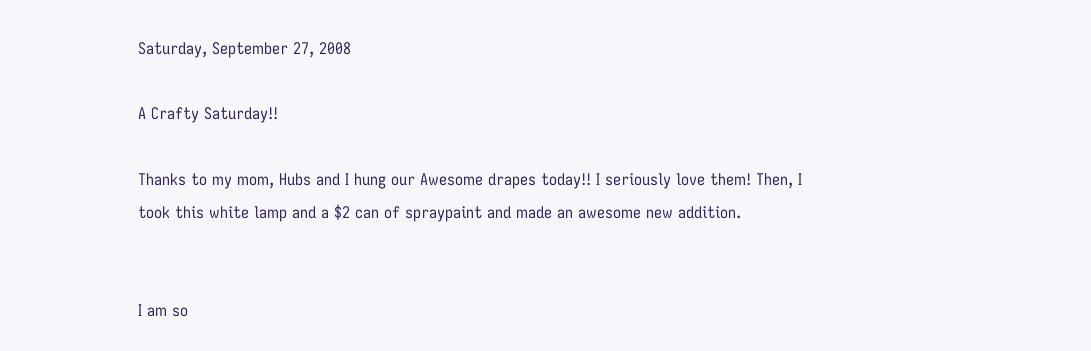Saturday, September 27, 2008

A Crafty Saturday!!

Thanks to my mom, Hubs and I hung our Awesome drapes today!! I seriously love them! Then, I took this white lamp and a $2 can of spraypaint and made an awesome new addition.


I am so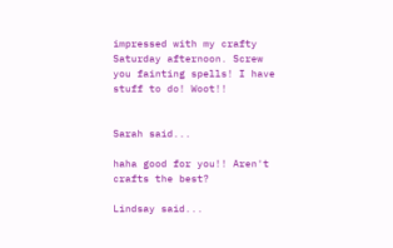impressed with my crafty Saturday afternoon. Screw you fainting spells! I have stuff to do! Woot!!


Sarah said...

haha good for you!! Aren't crafts the best?

Lindsay said...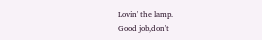Lovin' the lamp.
Good job,don't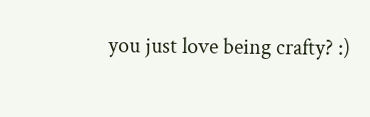you just love being crafty? :)